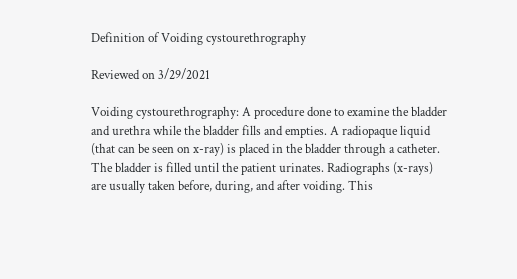Definition of Voiding cystourethrography

Reviewed on 3/29/2021

Voiding cystourethrography: A procedure done to examine the bladder and urethra while the bladder fills and empties. A radiopaque liquid (that can be seen on x-ray) is placed in the bladder through a catheter. The bladder is filled until the patient urinates. Radiographs (x-rays) are usually taken before, during, and after voiding. This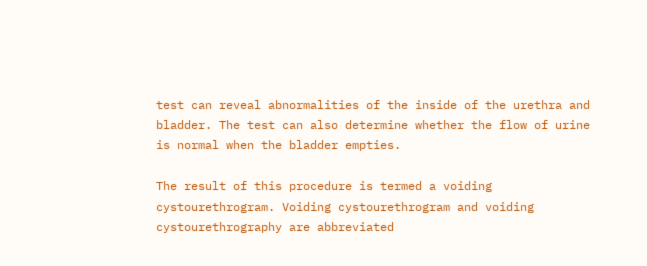test can reveal abnormalities of the inside of the urethra and bladder. The test can also determine whether the flow of urine is normal when the bladder empties.

The result of this procedure is termed a voiding cystourethrogram. Voiding cystourethrogram and voiding cystourethrography are abbreviated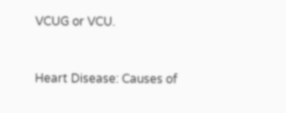VCUG or VCU.


Heart Disease: Causes of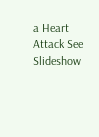a Heart Attack See Slideshow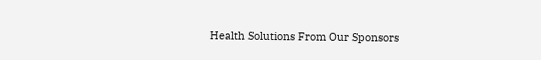Health Solutions From Our Sponsors